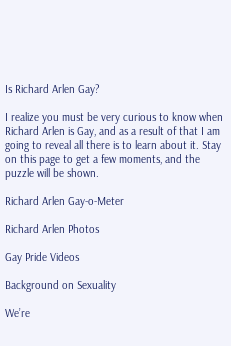Is Richard Arlen Gay?

I realize you must be very curious to know when Richard Arlen is Gay, and as a result of that I am going to reveal all there is to learn about it. Stay on this page to get a few moments, and the puzzle will be shown.

Richard Arlen Gay-o-Meter

Richard Arlen Photos

Gay Pride Videos

Background on Sexuality

We’re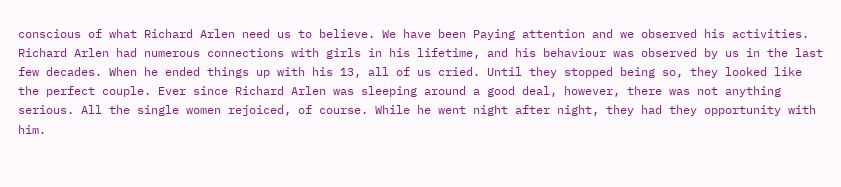conscious of what Richard Arlen need us to believe. We have been Paying attention and we observed his activities. Richard Arlen had numerous connections with girls in his lifetime, and his behaviour was observed by us in the last few decades. When he ended things up with his 13, all of us cried. Until they stopped being so, they looked like the perfect couple. Ever since Richard Arlen was sleeping around a good deal, however, there was not anything serious. All the single women rejoiced, of course. While he went night after night, they had they opportunity with him.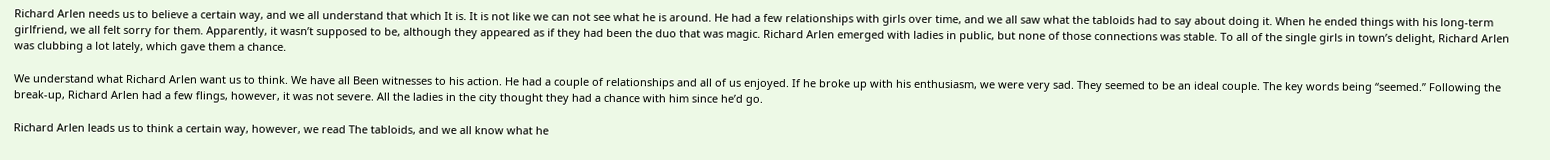Richard Arlen needs us to believe a certain way, and we all understand that which It is. It is not like we can not see what he is around. He had a few relationships with girls over time, and we all saw what the tabloids had to say about doing it. When he ended things with his long-term girlfriend, we all felt sorry for them. Apparently, it wasn’t supposed to be, although they appeared as if they had been the duo that was magic. Richard Arlen emerged with ladies in public, but none of those connections was stable. To all of the single girls in town’s delight, Richard Arlen was clubbing a lot lately, which gave them a chance.

We understand what Richard Arlen want us to think. We have all Been witnesses to his action. He had a couple of relationships and all of us enjoyed. If he broke up with his enthusiasm, we were very sad. They seemed to be an ideal couple. The key words being “seemed.” Following the break-up, Richard Arlen had a few flings, however, it was not severe. All the ladies in the city thought they had a chance with him since he’d go.

Richard Arlen leads us to think a certain way, however, we read The tabloids, and we all know what he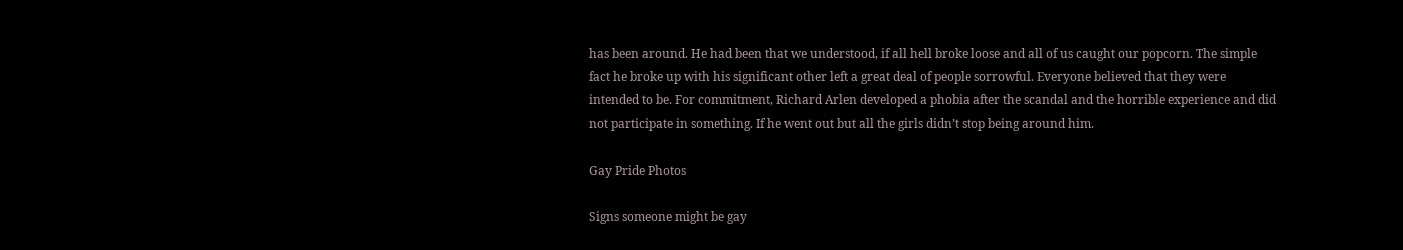has been around. He had been that we understood, if all hell broke loose and all of us caught our popcorn. The simple fact he broke up with his significant other left a great deal of people sorrowful. Everyone believed that they were intended to be. For commitment, Richard Arlen developed a phobia after the scandal and the horrible experience and did not participate in something. If he went out but all the girls didn’t stop being around him.

Gay Pride Photos

Signs someone might be gay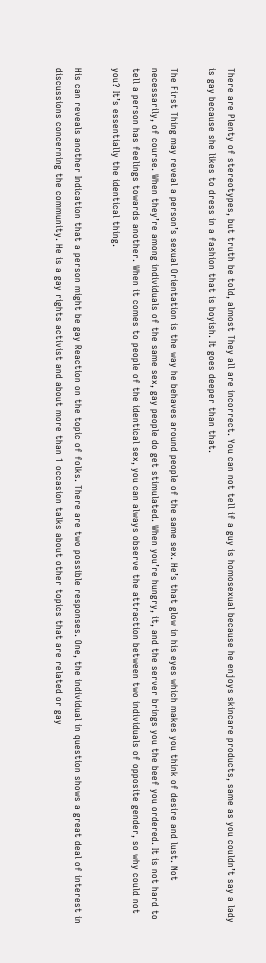There are Plenty of stereotypes, but truth be told, almost They all are incorrect. You can not tell if a guy is homosexual because he enjoys skincare products, same as you couldn’t say a lady is gay because she likes to dress in a fashion that is boyish. It goes deeper than that.

The First Thing may reveal a person’s sexual Orientation is the way he behaves around people of the same sex. He’s that glow in his eyes which makes you think of desire and lust. Not necessarily, of course. When they’re among individuals of the same sex, gay people do get stimulated. When you’re hungry, it, and the server brings you the beef you ordered. It is not hard to tell a person has feelings towards another. When it comes to people of the identical sex, you can always observe the attraction between two individuals of opposite gender, so why could not you? It’s essentially the identical thing.

His can reveals another Indication that a person might be gay Reaction on the topic of folks. There are two possible responses. One, the individual in question shows a great deal of interest in discussions concerning the community. He is a gay rights activist and about more than 1 occasion talks about other topics that are related or gay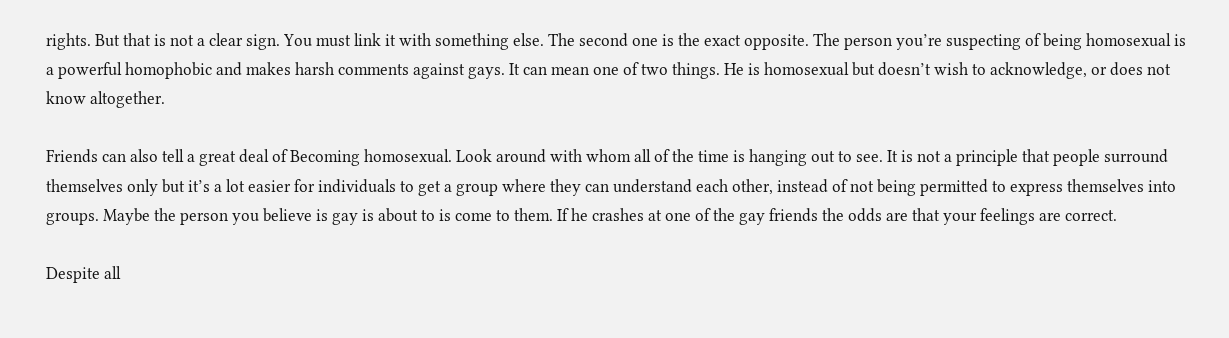rights. But that is not a clear sign. You must link it with something else. The second one is the exact opposite. The person you’re suspecting of being homosexual is a powerful homophobic and makes harsh comments against gays. It can mean one of two things. He is homosexual but doesn’t wish to acknowledge, or does not know altogether.

Friends can also tell a great deal of Becoming homosexual. Look around with whom all of the time is hanging out to see. It is not a principle that people surround themselves only but it’s a lot easier for individuals to get a group where they can understand each other, instead of not being permitted to express themselves into groups. Maybe the person you believe is gay is about to is come to them. If he crashes at one of the gay friends the odds are that your feelings are correct.

Despite all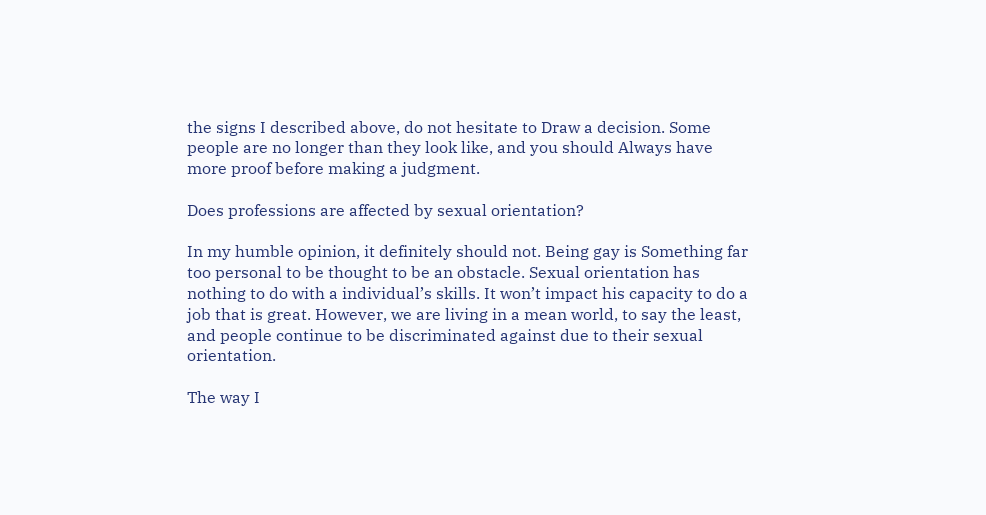the signs I described above, do not hesitate to Draw a decision. Some people are no longer than they look like, and you should Always have more proof before making a judgment.

Does professions are affected by sexual orientation?

In my humble opinion, it definitely should not. Being gay is Something far too personal to be thought to be an obstacle. Sexual orientation has nothing to do with a individual’s skills. It won’t impact his capacity to do a job that is great. However, we are living in a mean world, to say the least, and people continue to be discriminated against due to their sexual orientation.

The way I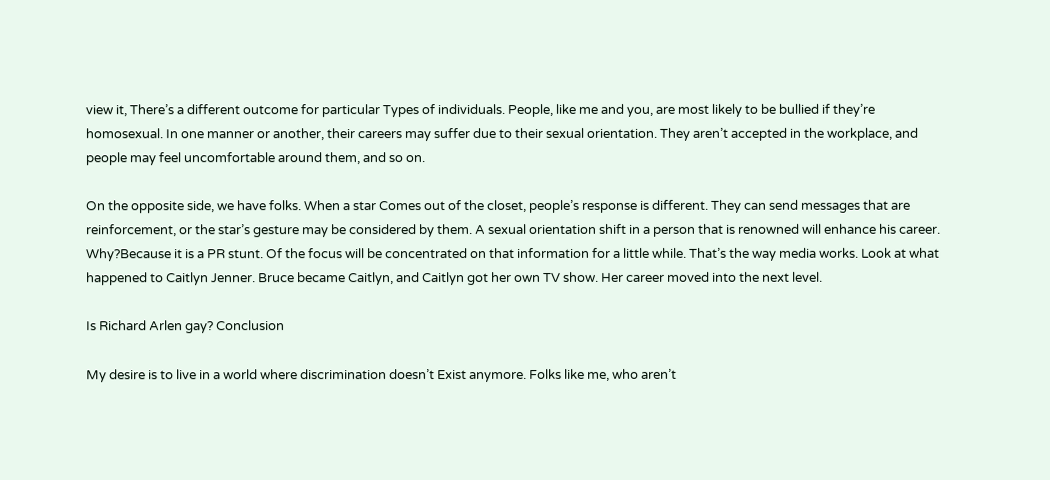view it, There’s a different outcome for particular Types of individuals. People, like me and you, are most likely to be bullied if they’re homosexual. In one manner or another, their careers may suffer due to their sexual orientation. They aren’t accepted in the workplace, and people may feel uncomfortable around them, and so on.

On the opposite side, we have folks. When a star Comes out of the closet, people’s response is different. They can send messages that are reinforcement, or the star’s gesture may be considered by them. A sexual orientation shift in a person that is renowned will enhance his career. Why?Because it is a PR stunt. Of the focus will be concentrated on that information for a little while. That’s the way media works. Look at what happened to Caitlyn Jenner. Bruce became Caitlyn, and Caitlyn got her own TV show. Her career moved into the next level.

Is Richard Arlen gay? Conclusion

My desire is to live in a world where discrimination doesn’t Exist anymore. Folks like me, who aren’t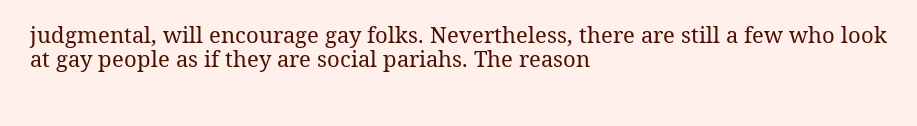judgmental, will encourage gay folks. Nevertheless, there are still a few who look at gay people as if they are social pariahs. The reason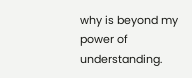why is beyond my power of understanding.